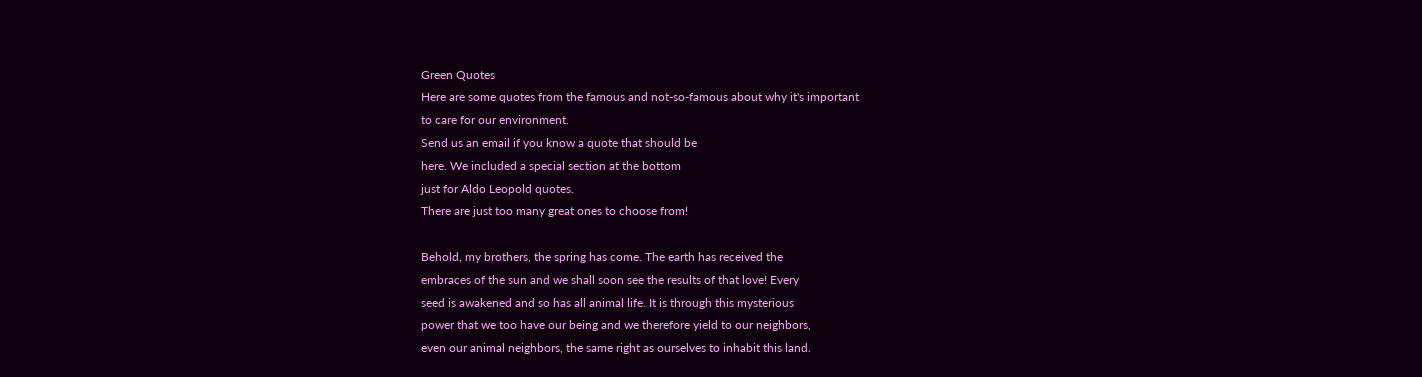Green Quotes
Here are some quotes from the famous and not-so-famous about why it's important
to care for our environment.
Send us an email if you know a quote that should be
here. We included a special section at the bottom
just for Aldo Leopold quotes.
There are just too many great ones to choose from!

Behold, my brothers, the spring has come. The earth has received the
embraces of the sun and we shall soon see the results of that love! Every
seed is awakened and so has all animal life. It is through this mysterious
power that we too have our being and we therefore yield to our neighbors,
even our animal neighbors, the same right as ourselves to inhabit this land.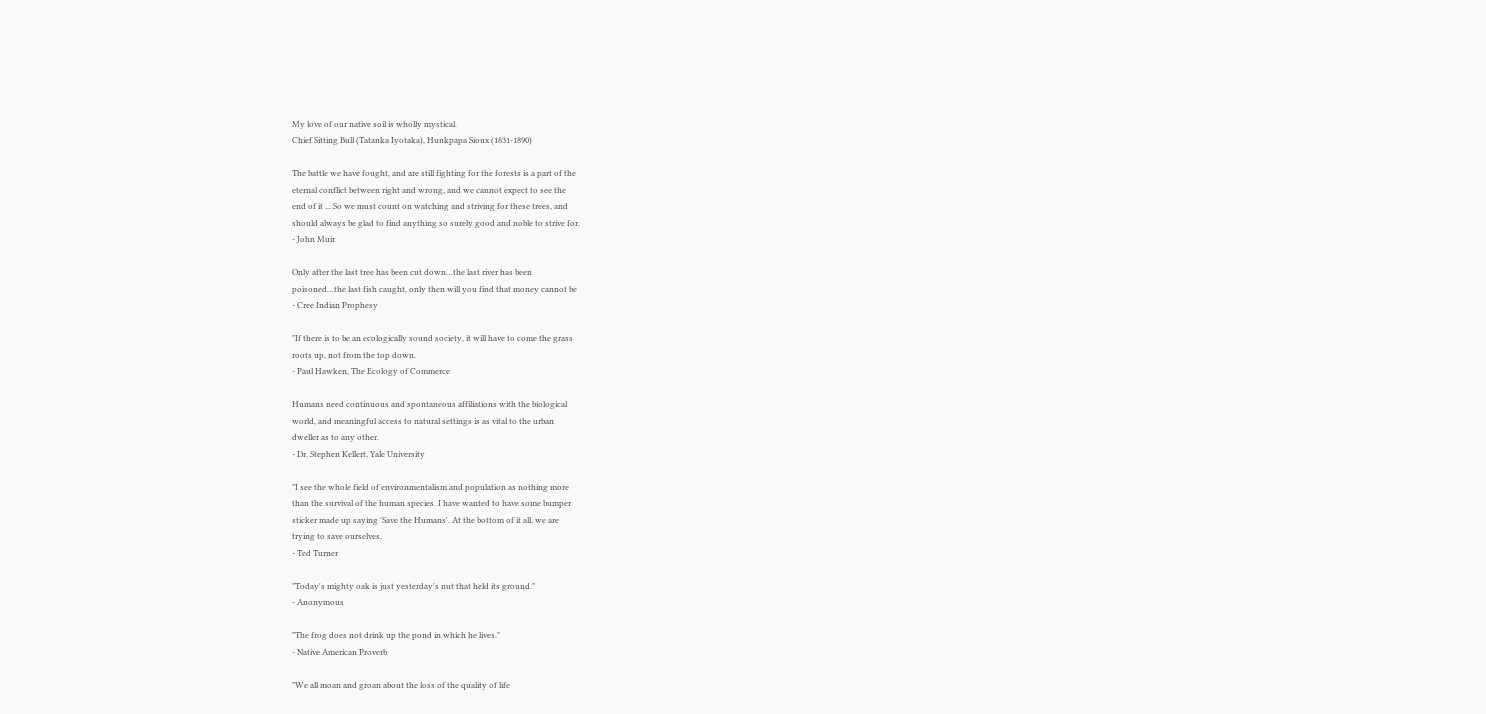My love of our native soil is wholly mystical.
Chief Sitting Bull (Tatanka Iyotaka), Hunkpapa Sioux (1831-1890)

The battle we have fought, and are still fighting for the forests is a part of the
eternal conflict between right and wrong, and we cannot expect to see the
end of it ... So we must count on watching and striving for these trees, and
should always be glad to find anything so surely good and noble to strive for.
- John Muir

Only after the last tree has been cut down…the last river has been
poisoned…the last fish caught, only then will you find that money cannot be
- Cree Indian Prophesy

"If there is to be an ecologically sound society, it will have to come the grass
roots up, not from the top down.
- Paul Hawken, The Ecology of Commerce

Humans need continuous and spontaneous affiliations with the biological
world, and meaningful access to natural settings is as vital to the urban
dweller as to any other.
- Dr. Stephen Kellert, Yale University

"I see the whole field of environmentalism and population as nothing more
than the survival of the human species. I have wanted to have some bumper
sticker made up saying 'Save the Humans'. At the bottom of it all, we are
trying to save ourselves.
- Ted Turner

"Today's mighty oak is just yesterday's nut that held its ground."
- Anonymous

"The frog does not drink up the pond in which he lives."
- Native American Proverb

"We all moan and groan about the loss of the quality of life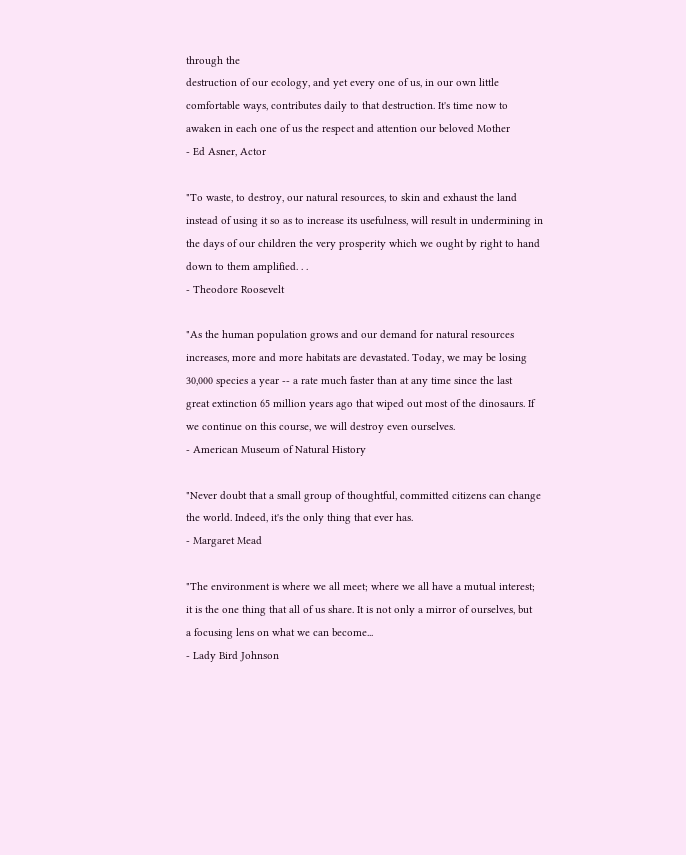through the
destruction of our ecology, and yet every one of us, in our own little
comfortable ways, contributes daily to that destruction. It's time now to
awaken in each one of us the respect and attention our beloved Mother
- Ed Asner, Actor

"To waste, to destroy, our natural resources, to skin and exhaust the land
instead of using it so as to increase its usefulness, will result in undermining in
the days of our children the very prosperity which we ought by right to hand
down to them amplified. . .
- Theodore Roosevelt

"As the human population grows and our demand for natural resources
increases, more and more habitats are devastated. Today, we may be losing
30,000 species a year -- a rate much faster than at any time since the last
great extinction 65 million years ago that wiped out most of the dinosaurs. If
we continue on this course, we will destroy even ourselves.
- American Museum of Natural History

"Never doubt that a small group of thoughtful, committed citizens can change
the world. Indeed, it's the only thing that ever has.
- Margaret Mead

"The environment is where we all meet; where we all have a mutual interest;
it is the one thing that all of us share. It is not only a mirror of ourselves, but
a focusing lens on what we can become...
- Lady Bird Johnson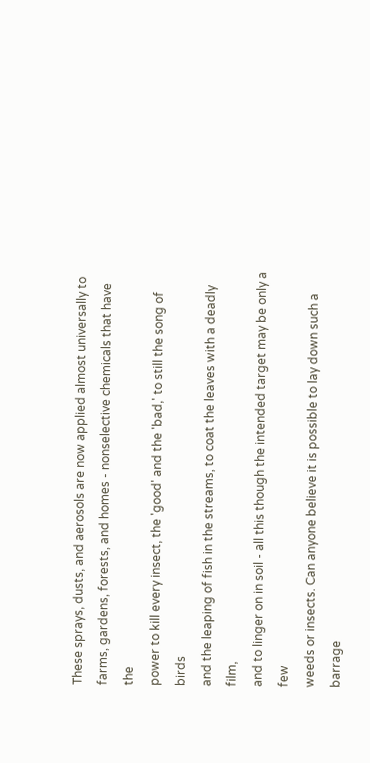These sprays, dusts, and aerosols are now applied almost universally to
farms, gardens, forests, and homes - nonselective chemicals that have the
power to kill every insect, the 'good' and the 'bad,' to still the song of birds
and the leaping of fish in the streams, to coat the leaves with a deadly film,
and to linger on in soil - all this though the intended target may be only a few
weeds or insects. Can anyone believe it is possible to lay down such a barrage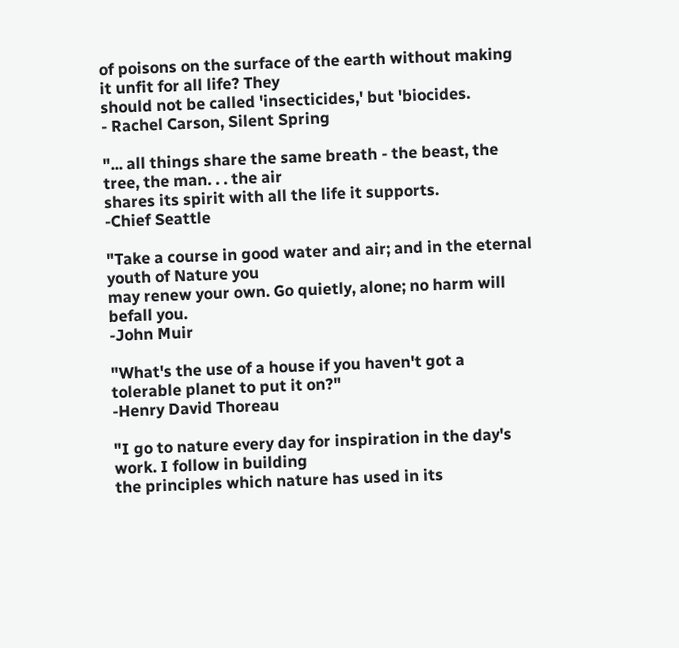of poisons on the surface of the earth without making it unfit for all life? They
should not be called 'insecticides,' but 'biocides.
- Rachel Carson, Silent Spring

"... all things share the same breath - the beast, the tree, the man. . . the air
shares its spirit with all the life it supports.
-Chief Seattle

"Take a course in good water and air; and in the eternal youth of Nature you
may renew your own. Go quietly, alone; no harm will befall you.
-John Muir

"What's the use of a house if you haven't got a tolerable planet to put it on?"
-Henry David Thoreau

"I go to nature every day for inspiration in the day's work. I follow in building
the principles which nature has used in its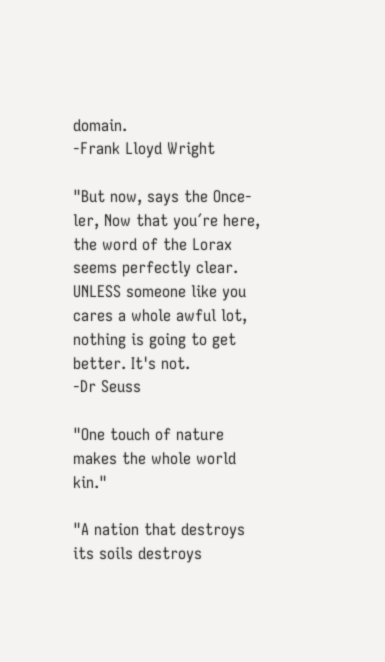domain.
-Frank Lloyd Wright

"But now, says the Once-ler, Now that you´re here, the word of the Lorax
seems perfectly clear. UNLESS someone like you cares a whole awful lot,
nothing is going to get better. It's not.
-Dr Seuss

"One touch of nature makes the whole world kin."

"A nation that destroys its soils destroys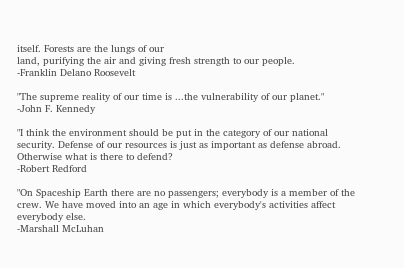itself. Forests are the lungs of our
land, purifying the air and giving fresh strength to our people.
-Franklin Delano Roosevelt

"The supreme reality of our time is ...the vulnerability of our planet."
-John F. Kennedy

"I think the environment should be put in the category of our national
security. Defense of our resources is just as important as defense abroad.
Otherwise what is there to defend?
-Robert Redford

"On Spaceship Earth there are no passengers; everybody is a member of the
crew. We have moved into an age in which everybody's activities affect
everybody else.
-Marshall McLuhan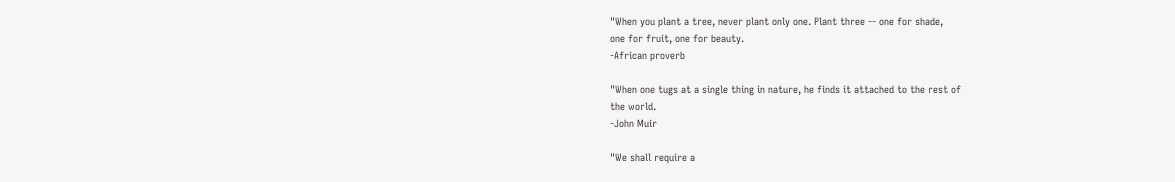"When you plant a tree, never plant only one. Plant three -- one for shade,
one for fruit, one for beauty.
-African proverb

"When one tugs at a single thing in nature, he finds it attached to the rest of
the world.
-John Muir

"We shall require a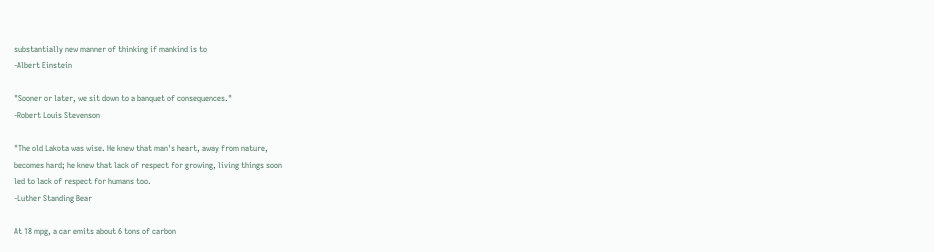substantially new manner of thinking if mankind is to
-Albert Einstein

"Sooner or later, we sit down to a banquet of consequences."
-Robert Louis Stevenson

"The old Lakota was wise. He knew that man's heart, away from nature,
becomes hard; he knew that lack of respect for growing, living things soon
led to lack of respect for humans too.
-Luther Standing Bear

At 18 mpg, a car emits about 6 tons of carbon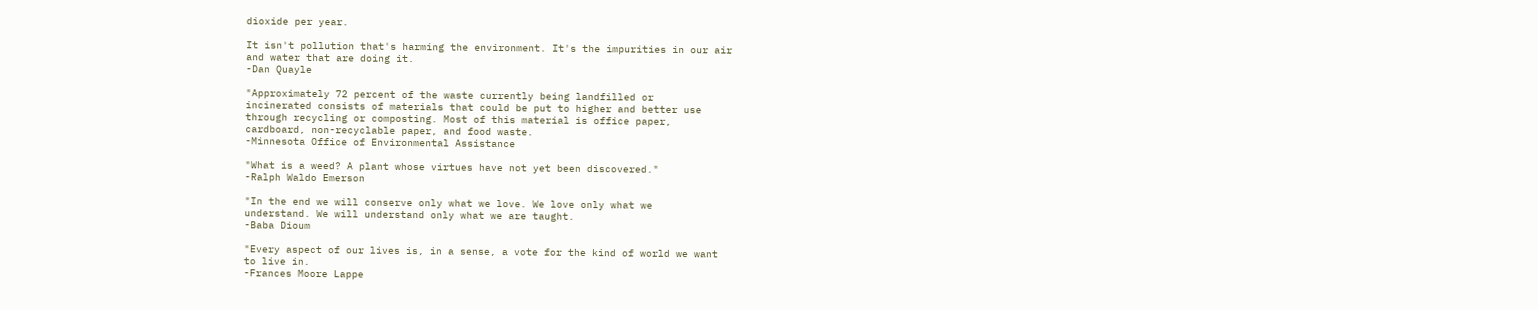dioxide per year.

It isn't pollution that's harming the environment. It's the impurities in our air
and water that are doing it.
-Dan Quayle

"Approximately 72 percent of the waste currently being landfilled or
incinerated consists of materials that could be put to higher and better use
through recycling or composting. Most of this material is office paper,
cardboard, non-recyclable paper, and food waste.
-Minnesota Office of Environmental Assistance

"What is a weed? A plant whose virtues have not yet been discovered."
-Ralph Waldo Emerson

"In the end we will conserve only what we love. We love only what we
understand. We will understand only what we are taught.
-Baba Dioum

"Every aspect of our lives is, in a sense, a vote for the kind of world we want
to live in.
-Frances Moore Lappe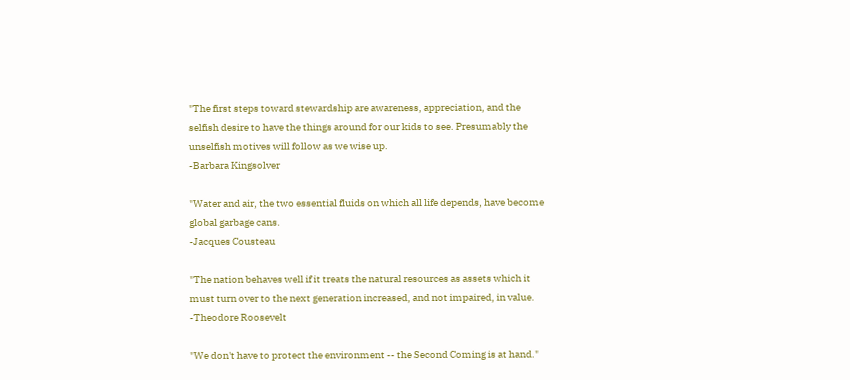"The first steps toward stewardship are awareness, appreciation, and the
selfish desire to have the things around for our kids to see. Presumably the
unselfish motives will follow as we wise up.
-Barbara Kingsolver

"Water and air, the two essential fluids on which all life depends, have become
global garbage cans.
-Jacques Cousteau

"The nation behaves well if it treats the natural resources as assets which it
must turn over to the next generation increased, and not impaired, in value.
-Theodore Roosevelt

"We don't have to protect the environment -- the Second Coming is at hand."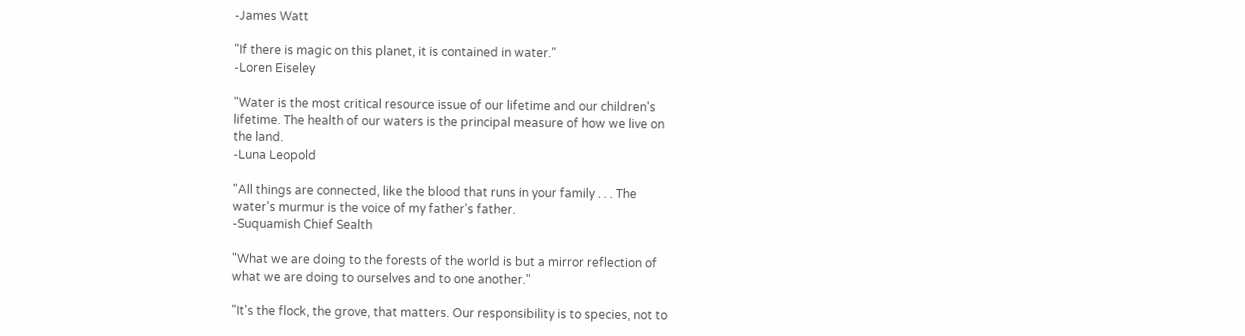-James Watt

"If there is magic on this planet, it is contained in water."
-Loren Eiseley

"Water is the most critical resource issue of our lifetime and our children's
lifetime. The health of our waters is the principal measure of how we live on
the land.
-Luna Leopold

"All things are connected, like the blood that runs in your family . . . The
water's murmur is the voice of my father's father.
-Suquamish Chief Sealth

"What we are doing to the forests of the world is but a mirror reflection of
what we are doing to ourselves and to one another."

"It's the flock, the grove, that matters. Our responsibility is to species, not to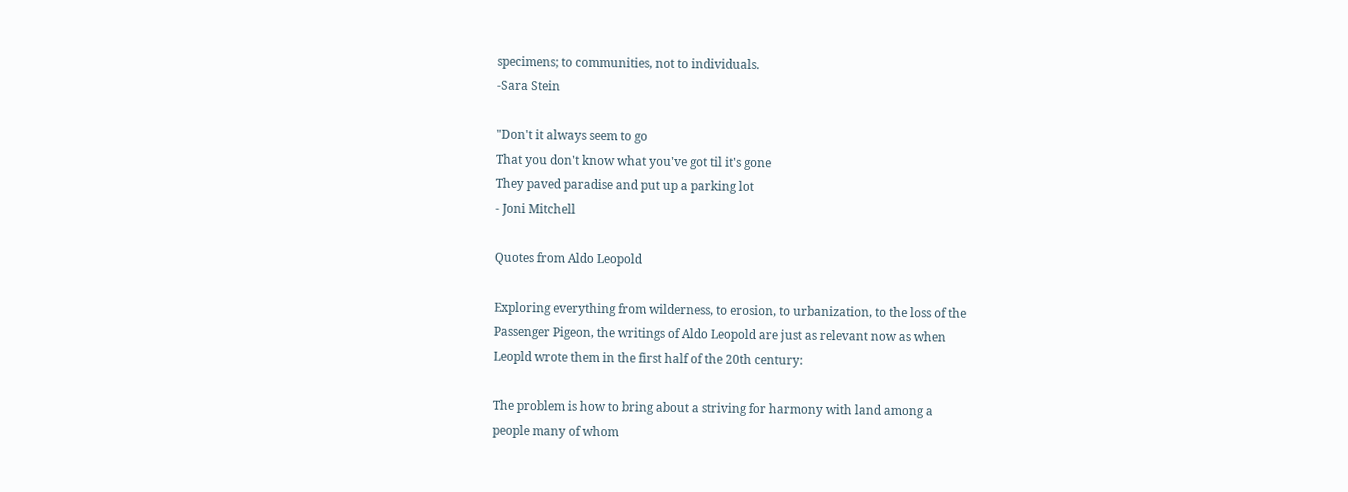specimens; to communities, not to individuals.
-Sara Stein

"Don't it always seem to go
That you don't know what you've got til it's gone
They paved paradise and put up a parking lot
- Joni Mitchell

Quotes from Aldo Leopold

Exploring everything from wilderness, to erosion, to urbanization, to the loss of the
Passenger Pigeon, the writings of Aldo Leopold are just as relevant now as when
Leopld wrote them in the first half of the 20th century:

The problem is how to bring about a striving for harmony with land among a
people many of whom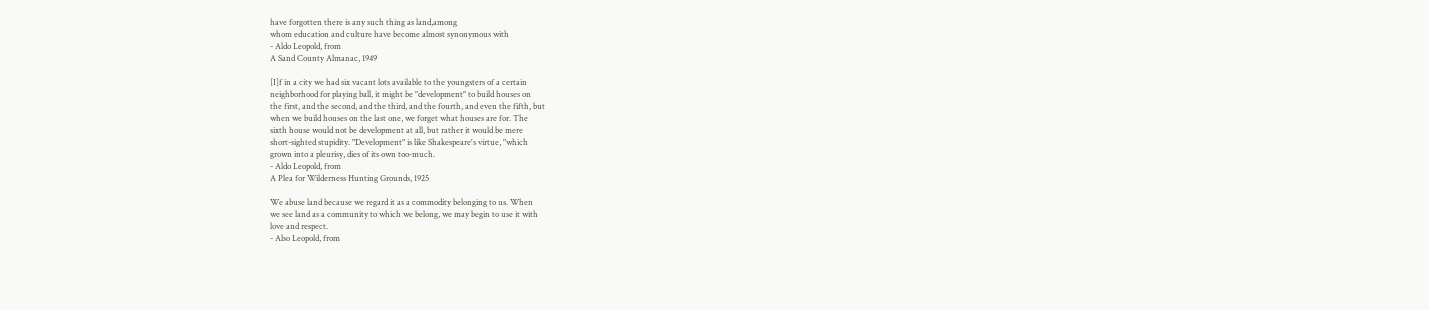have forgotten there is any such thing as land,among
whom education and culture have become almost synonymous with
- Aldo Leopold, from
A Sand County Almanac, 1949

[I]f in a city we had six vacant lots available to the youngsters of a certain
neighborhood for playing ball, it might be "development" to build houses on
the first, and the second, and the third, and the fourth, and even the fifth, but
when we build houses on the last one, we forget what houses are for. The
sixth house would not be development at all, but rather it would be mere
short-sighted stupidity. "Development" is like Shakespeare's virtue, "which
grown into a pleurisy, dies of its own too-much.
- Aldo Leopold, from
A Plea for Wilderness Hunting Grounds, 1925

We abuse land because we regard it as a commodity belonging to us. When
we see land as a community to which we belong, we may begin to use it with
love and respect.
- Also Leopold, from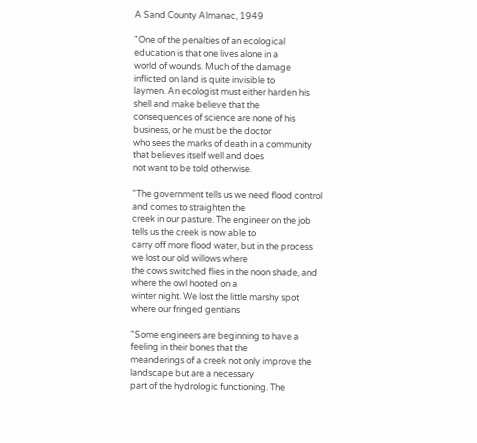A Sand County Almanac, 1949

"One of the penalties of an ecological education is that one lives alone in a
world of wounds. Much of the damage inflicted on land is quite invisible to
laymen. An ecologist must either harden his shell and make believe that the
consequences of science are none of his business, or he must be the doctor
who sees the marks of death in a community that believes itself well and does
not want to be told otherwise.

"The government tells us we need flood control and comes to straighten the
creek in our pasture. The engineer on the job tells us the creek is now able to
carry off more flood water, but in the process we lost our old willows where
the cows switched flies in the noon shade, and where the owl hooted on a
winter night. We lost the little marshy spot where our fringed gentians

"Some engineers are beginning to have a feeling in their bones that the
meanderings of a creek not only improve the landscape but are a necessary
part of the hydrologic functioning. The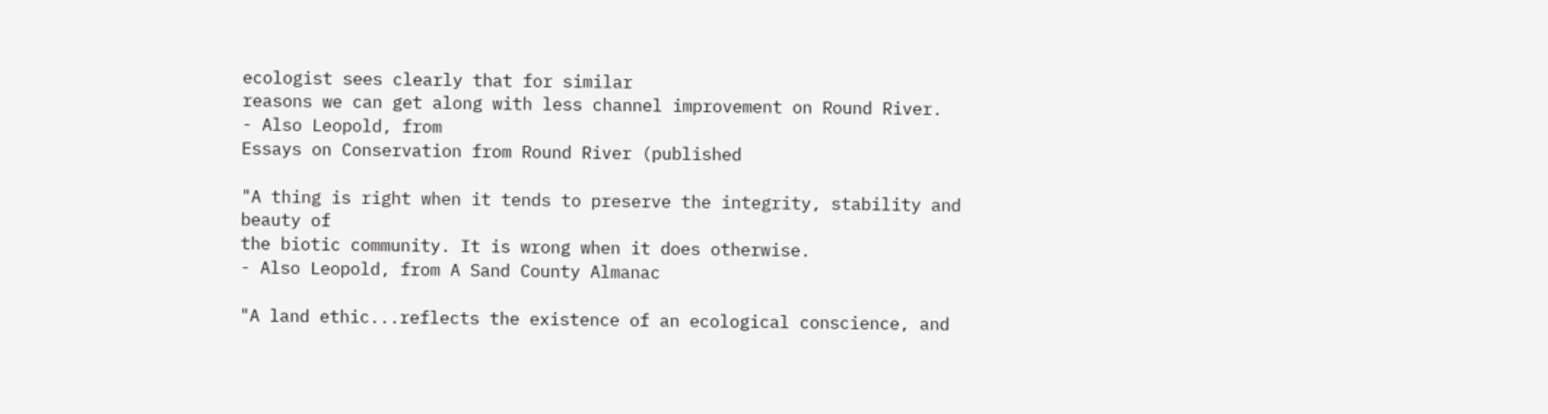ecologist sees clearly that for similar
reasons we can get along with less channel improvement on Round River.
- Also Leopold, from
Essays on Conservation from Round River (published

"A thing is right when it tends to preserve the integrity, stability and beauty of
the biotic community. It is wrong when it does otherwise.
- Also Leopold, from A Sand County Almanac

"A land ethic...reflects the existence of an ecological conscience, and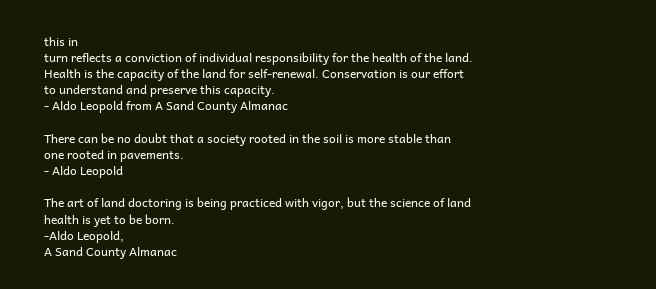this in
turn reflects a conviction of individual responsibility for the health of the land.
Health is the capacity of the land for self-renewal. Conservation is our effort
to understand and preserve this capacity.
- Aldo Leopold from A Sand County Almanac

There can be no doubt that a society rooted in the soil is more stable than
one rooted in pavements.
- Aldo Leopold

The art of land doctoring is being practiced with vigor, but the science of land
health is yet to be born.
-Aldo Leopold,
A Sand County Almanac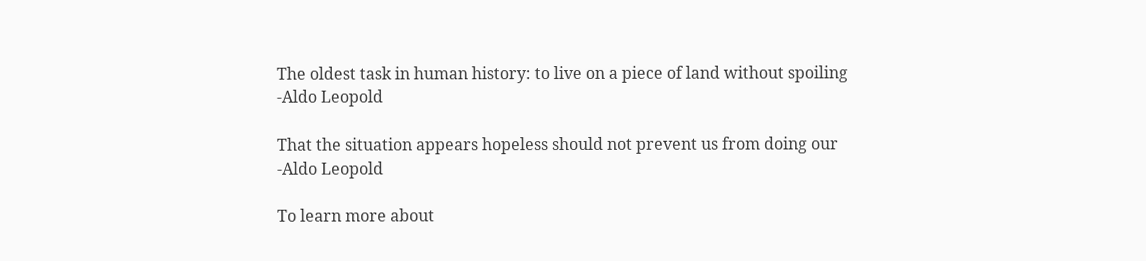The oldest task in human history: to live on a piece of land without spoiling
-Aldo Leopold

That the situation appears hopeless should not prevent us from doing our
-Aldo Leopold

To learn more about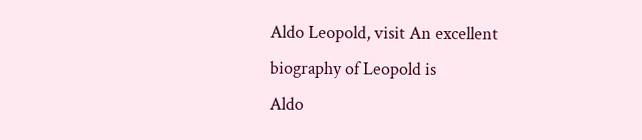Aldo Leopold, visit An excellent
biography of Leopold is
Aldo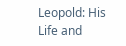Leopold: His Life and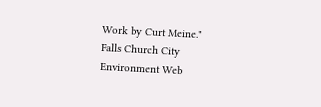Work by Curt Meine."
Falls Church City
Environment Web